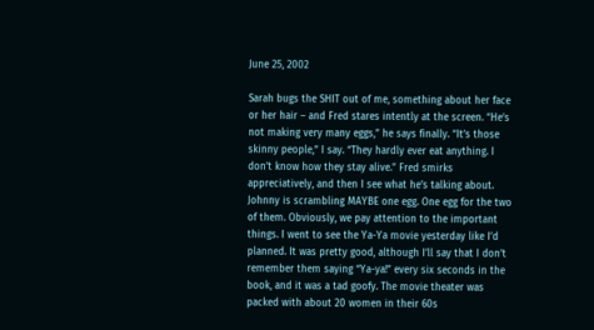June 25, 2002

Sarah bugs the SHIT out of me, something about her face or her hair – and Fred stares intently at the screen. “He’s not making very many eggs,” he says finally. “It’s those skinny people,” I say. “They hardly ever eat anything. I don’t know how they stay alive.” Fred smirks appreciatively, and then I see what he’s talking about. Johnny is scrambling MAYBE one egg. One egg for the two of them. Obviously, we pay attention to the important things. I went to see the Ya-Ya movie yesterday like I’d planned. It was pretty good, although I’ll say that I don’t remember them saying “Ya-ya!” every six seconds in the book, and it was a tad goofy. The movie theater was packed with about 20 women in their 60s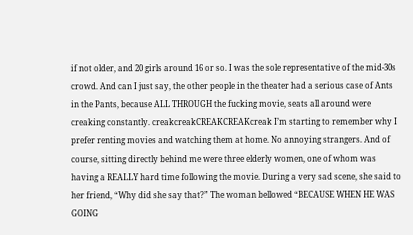if not older, and 20 girls around 16 or so. I was the sole representative of the mid-30s crowd. And can I just say, the other people in the theater had a serious case of Ants in the Pants, because ALL THROUGH the fucking movie, seats all around were creaking constantly. creakcreakCREAKCREAKcreak I’m starting to remember why I prefer renting movies and watching them at home. No annoying strangers. And of course, sitting directly behind me were three elderly women, one of whom was having a REALLY hard time following the movie. During a very sad scene, she said to her friend, “Why did she say that?” The woman bellowed “BECAUSE WHEN HE WAS GOING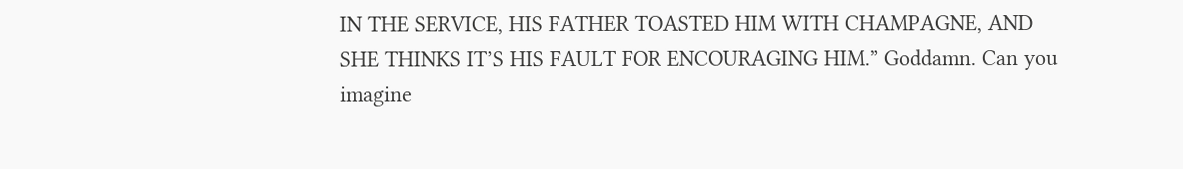IN THE SERVICE, HIS FATHER TOASTED HIM WITH CHAMPAGNE, AND SHE THINKS IT’S HIS FAULT FOR ENCOURAGING HIM.” Goddamn. Can you imagine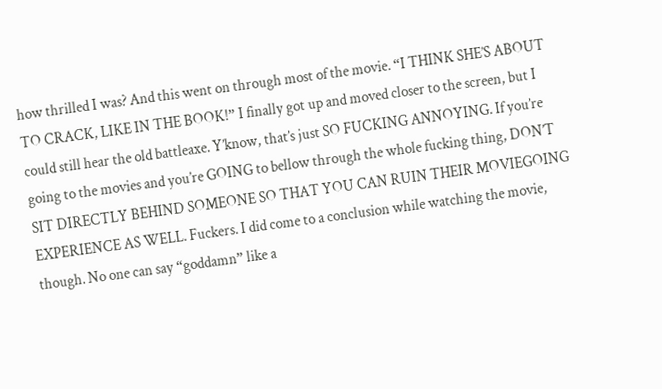how thrilled I was? And this went on through most of the movie. “I THINK SHE’S ABOUT TO CRACK, LIKE IN THE BOOK!” I finally got up and moved closer to the screen, but I could still hear the old battleaxe. Y’know, that’s just SO FUCKING ANNOYING. If you’re going to the movies and you’re GOING to bellow through the whole fucking thing, DON’T SIT DIRECTLY BEHIND SOMEONE SO THAT YOU CAN RUIN THEIR MOVIEGOING EXPERIENCE AS WELL. Fuckers. I did come to a conclusion while watching the movie, though. No one can say “goddamn” like a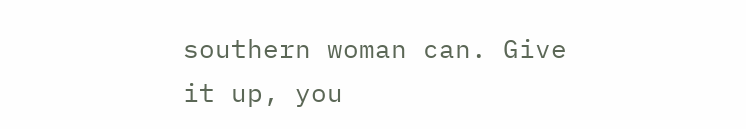southern woman can. Give it up, you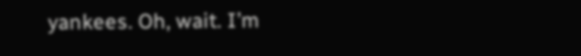yankees. Oh, wait. I’m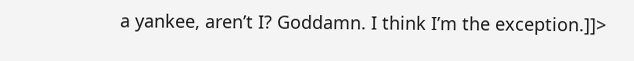a yankee, aren’t I? Goddamn. I think I’m the exception.]]>